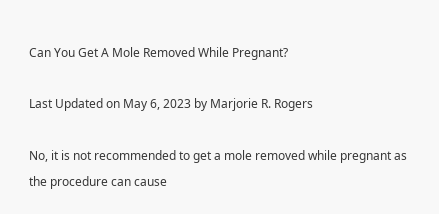Can You Get A Mole Removed While Pregnant?

Last Updated on May 6, 2023 by Marjorie R. Rogers

No, it is not recommended to get a mole removed while pregnant as the procedure can cause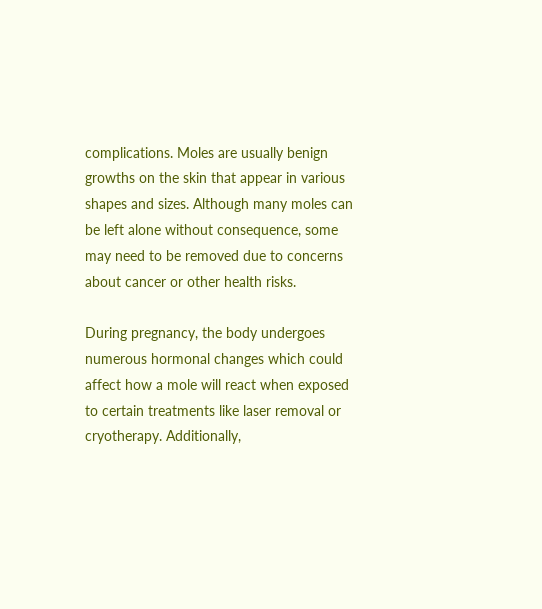complications. Moles are usually benign growths on the skin that appear in various shapes and sizes. Although many moles can be left alone without consequence, some may need to be removed due to concerns about cancer or other health risks.

During pregnancy, the body undergoes numerous hormonal changes which could affect how a mole will react when exposed to certain treatments like laser removal or cryotherapy. Additionally,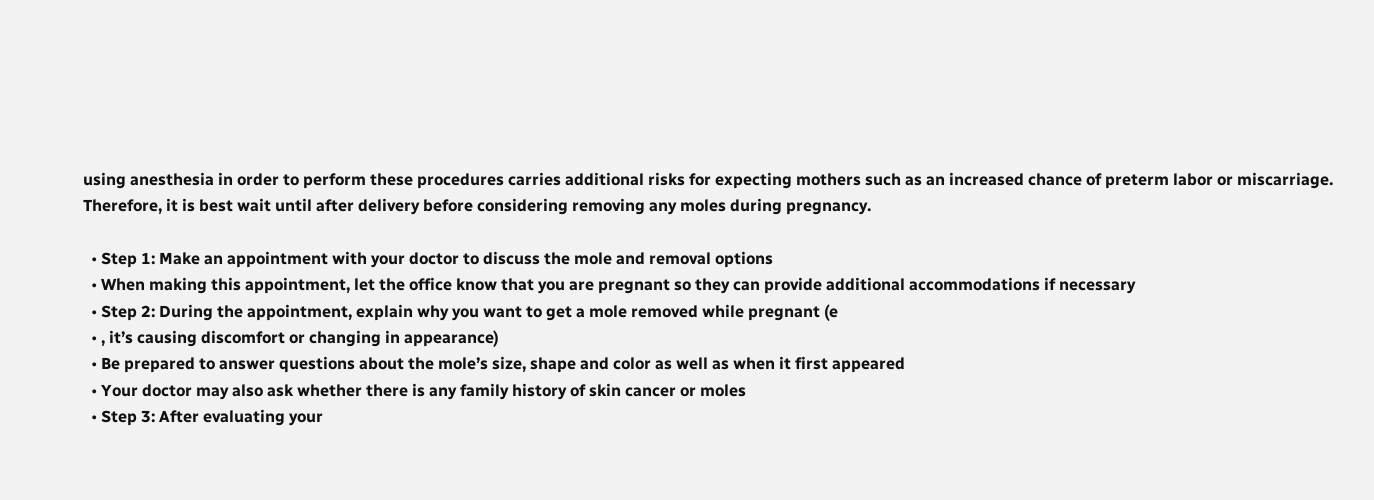using anesthesia in order to perform these procedures carries additional risks for expecting mothers such as an increased chance of preterm labor or miscarriage. Therefore, it is best wait until after delivery before considering removing any moles during pregnancy.

  • Step 1: Make an appointment with your doctor to discuss the mole and removal options
  • When making this appointment, let the office know that you are pregnant so they can provide additional accommodations if necessary
  • Step 2: During the appointment, explain why you want to get a mole removed while pregnant (e
  • , it’s causing discomfort or changing in appearance)
  • Be prepared to answer questions about the mole’s size, shape and color as well as when it first appeared
  • Your doctor may also ask whether there is any family history of skin cancer or moles
  • Step 3: After evaluating your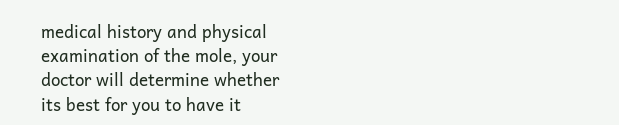medical history and physical examination of the mole, your doctor will determine whether its best for you to have it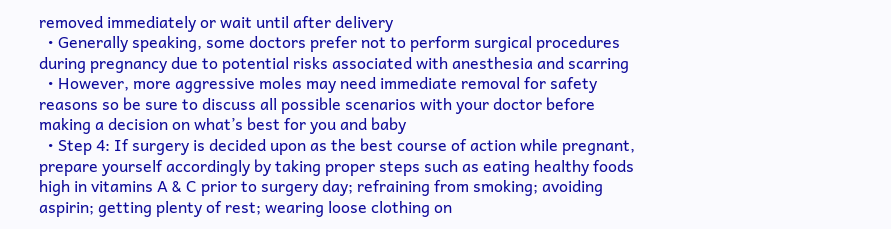removed immediately or wait until after delivery
  • Generally speaking, some doctors prefer not to perform surgical procedures during pregnancy due to potential risks associated with anesthesia and scarring
  • However, more aggressive moles may need immediate removal for safety reasons so be sure to discuss all possible scenarios with your doctor before making a decision on what’s best for you and baby
  • Step 4: If surgery is decided upon as the best course of action while pregnant, prepare yourself accordingly by taking proper steps such as eating healthy foods high in vitamins A & C prior to surgery day; refraining from smoking; avoiding aspirin; getting plenty of rest; wearing loose clothing on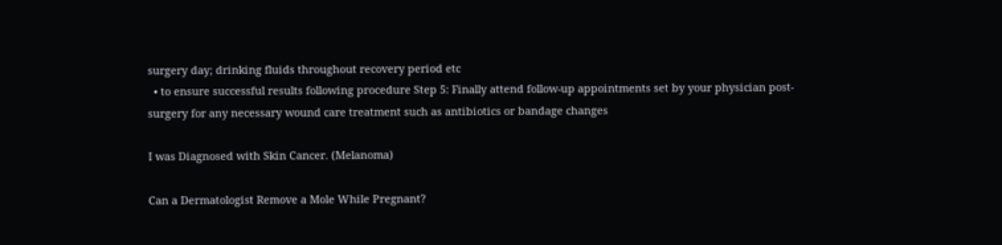surgery day; drinking fluids throughout recovery period etc
  • to ensure successful results following procedure Step 5: Finally attend follow-up appointments set by your physician post-surgery for any necessary wound care treatment such as antibiotics or bandage changes

I was Diagnosed with Skin Cancer. (Melanoma)

Can a Dermatologist Remove a Mole While Pregnant?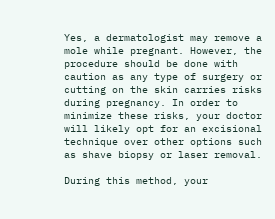Yes, a dermatologist may remove a mole while pregnant. However, the procedure should be done with caution as any type of surgery or cutting on the skin carries risks during pregnancy. In order to minimize these risks, your doctor will likely opt for an excisional technique over other options such as shave biopsy or laser removal.

During this method, your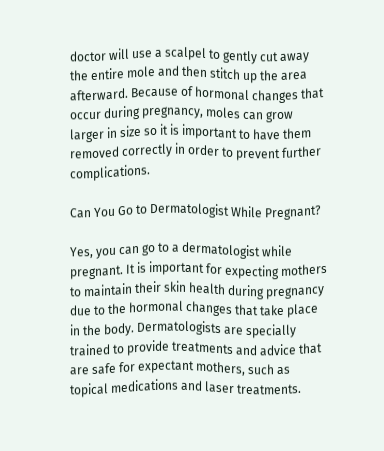doctor will use a scalpel to gently cut away the entire mole and then stitch up the area afterward. Because of hormonal changes that occur during pregnancy, moles can grow larger in size so it is important to have them removed correctly in order to prevent further complications.

Can You Go to Dermatologist While Pregnant?

Yes, you can go to a dermatologist while pregnant. It is important for expecting mothers to maintain their skin health during pregnancy due to the hormonal changes that take place in the body. Dermatologists are specially trained to provide treatments and advice that are safe for expectant mothers, such as topical medications and laser treatments.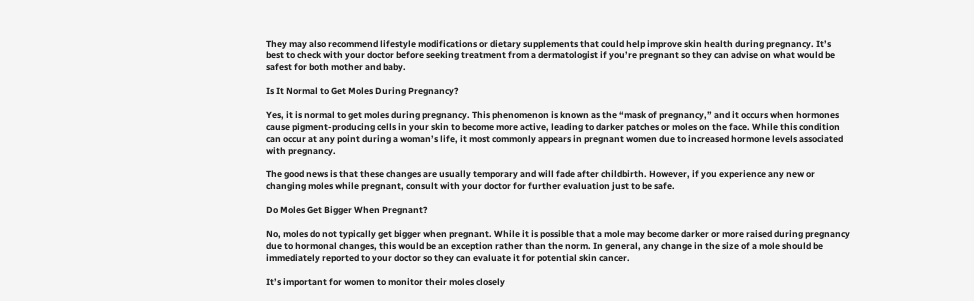They may also recommend lifestyle modifications or dietary supplements that could help improve skin health during pregnancy. It’s best to check with your doctor before seeking treatment from a dermatologist if you’re pregnant so they can advise on what would be safest for both mother and baby.

Is It Normal to Get Moles During Pregnancy?

Yes, it is normal to get moles during pregnancy. This phenomenon is known as the “mask of pregnancy,” and it occurs when hormones cause pigment-producing cells in your skin to become more active, leading to darker patches or moles on the face. While this condition can occur at any point during a woman’s life, it most commonly appears in pregnant women due to increased hormone levels associated with pregnancy.

The good news is that these changes are usually temporary and will fade after childbirth. However, if you experience any new or changing moles while pregnant, consult with your doctor for further evaluation just to be safe.

Do Moles Get Bigger When Pregnant?

No, moles do not typically get bigger when pregnant. While it is possible that a mole may become darker or more raised during pregnancy due to hormonal changes, this would be an exception rather than the norm. In general, any change in the size of a mole should be immediately reported to your doctor so they can evaluate it for potential skin cancer.

It’s important for women to monitor their moles closely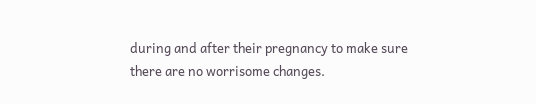during and after their pregnancy to make sure there are no worrisome changes.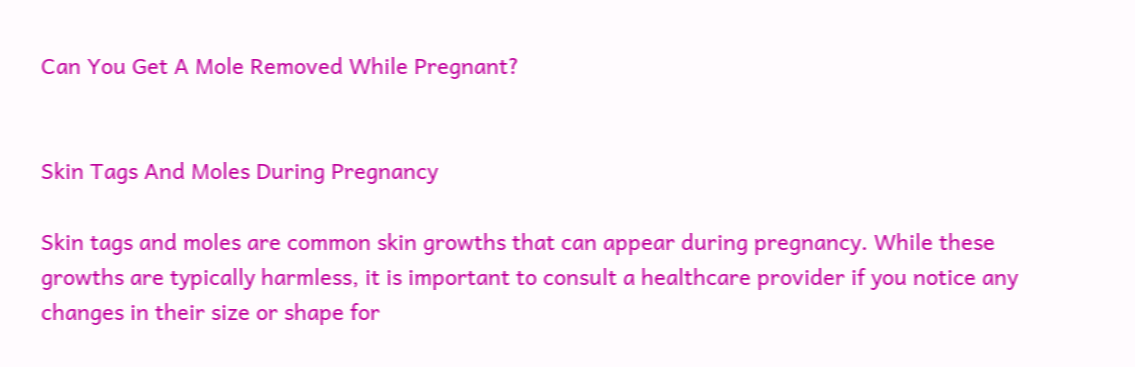Can You Get A Mole Removed While Pregnant?


Skin Tags And Moles During Pregnancy

Skin tags and moles are common skin growths that can appear during pregnancy. While these growths are typically harmless, it is important to consult a healthcare provider if you notice any changes in their size or shape for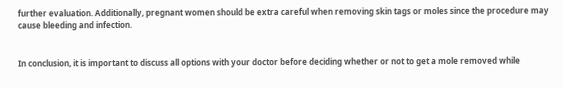further evaluation. Additionally, pregnant women should be extra careful when removing skin tags or moles since the procedure may cause bleeding and infection.


In conclusion, it is important to discuss all options with your doctor before deciding whether or not to get a mole removed while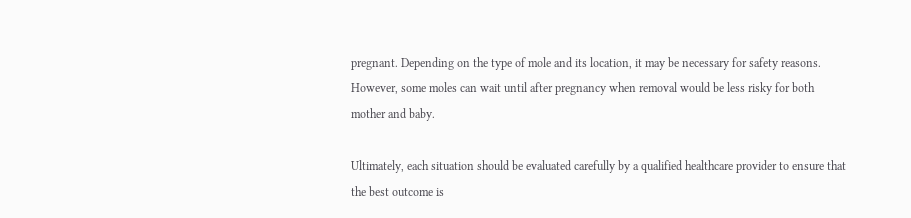pregnant. Depending on the type of mole and its location, it may be necessary for safety reasons. However, some moles can wait until after pregnancy when removal would be less risky for both mother and baby.

Ultimately, each situation should be evaluated carefully by a qualified healthcare provider to ensure that the best outcome is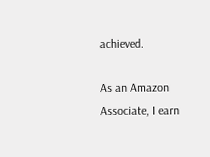achieved.

As an Amazon Associate, I earn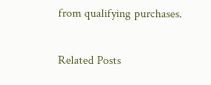from qualifying purchases.

Related Posts